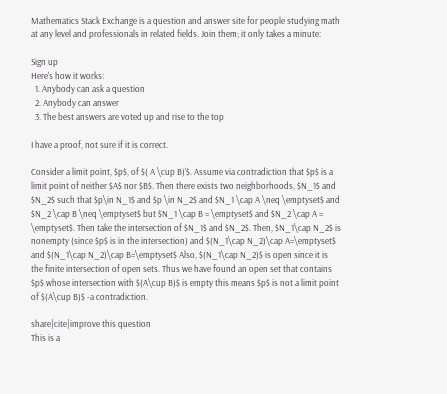Mathematics Stack Exchange is a question and answer site for people studying math at any level and professionals in related fields. Join them; it only takes a minute:

Sign up
Here's how it works:
  1. Anybody can ask a question
  2. Anybody can answer
  3. The best answers are voted up and rise to the top

I have a proof, not sure if it is correct.

Consider a limit point, $p$, of $( A \cup B)'$. Assume via contradiction that $p$ is a limit point of neither $A$ nor $B$. Then there exists two neighborhoods, $N_1$ and $N_2$ such that $p\in N_1$ and $p \in N_2$ and $N_1 \cap A \neq \emptyset$ and $N_2 \cap B \neq \emptyset$ but $N_1 \cap B = \emptyset$ and $N_2 \cap A = \emptyset$. Then take the intersection of $N_1$ and $N_2$. Then, $N_1\cap N_2$ is nonempty (since $p$ is in the intersection) and $(N_1\cap N_2)\cap A=\emptyset$ and $(N_1\cap N_2)\cap B=\emptyset$ Also, $(N_1\cap N_2)$ is open since it is the finite intersection of open sets. Thus we have found an open set that contains $p$ whose intersection with $(A\cup B)$ is empty this means $p$ is not a limit point of $(A\cup B)$ -a contradiction.

share|cite|improve this question
This is a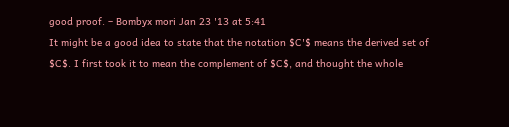good proof. – Bombyx mori Jan 23 '13 at 5:41
It might be a good idea to state that the notation $C'$ means the derived set of $C$. I first took it to mean the complement of $C$, and thought the whole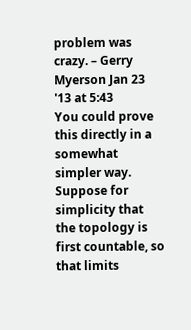problem was crazy. – Gerry Myerson Jan 23 '13 at 5:43
You could prove this directly in a somewhat simpler way. Suppose for simplicity that the topology is first countable, so that limits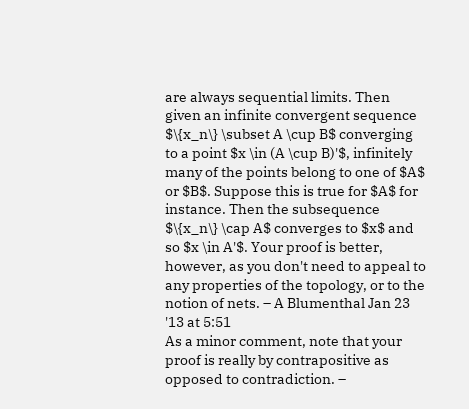are always sequential limits. Then given an infinite convergent sequence $\{x_n\} \subset A \cup B$ converging to a point $x \in (A \cup B)'$, infinitely many of the points belong to one of $A$ or $B$. Suppose this is true for $A$ for instance. Then the subsequence $\{x_n\} \cap A$ converges to $x$ and so $x \in A'$. Your proof is better, however, as you don't need to appeal to any properties of the topology, or to the notion of nets. – A Blumenthal Jan 23 '13 at 5:51
As a minor comment, note that your proof is really by contrapositive as opposed to contradiction. –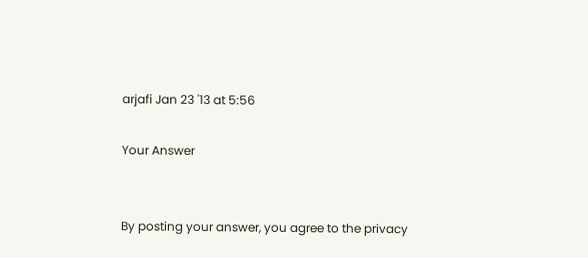arjafi Jan 23 '13 at 5:56

Your Answer


By posting your answer, you agree to the privacy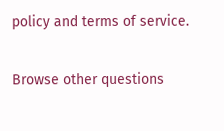policy and terms of service.

Browse other questions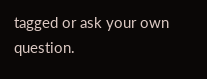tagged or ask your own question.